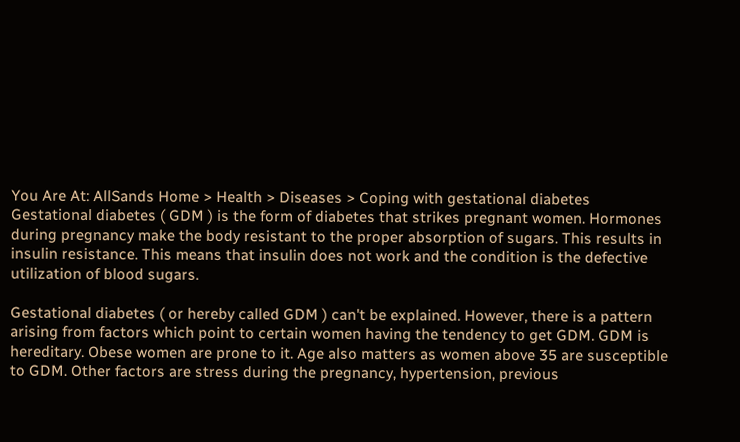You Are At: AllSands Home > Health > Diseases > Coping with gestational diabetes
Gestational diabetes ( GDM ) is the form of diabetes that strikes pregnant women. Hormones during pregnancy make the body resistant to the proper absorption of sugars. This results in insulin resistance. This means that insulin does not work and the condition is the defective utilization of blood sugars.

Gestational diabetes ( or hereby called GDM ) can't be explained. However, there is a pattern arising from factors which point to certain women having the tendency to get GDM. GDM is hereditary. Obese women are prone to it. Age also matters as women above 35 are susceptible to GDM. Other factors are stress during the pregnancy, hypertension, previous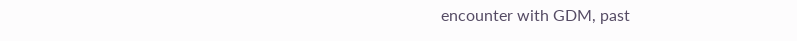encounter with GDM, past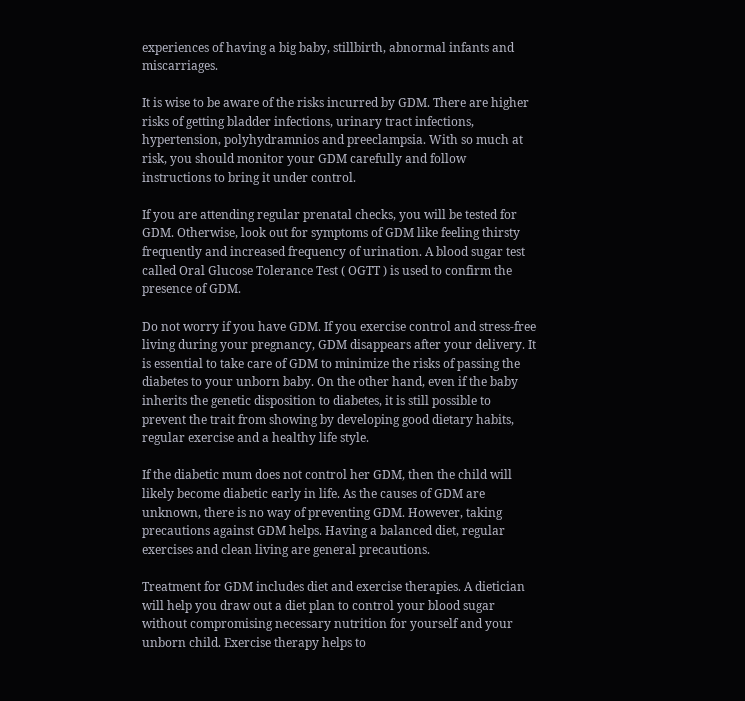experiences of having a big baby, stillbirth, abnormal infants and miscarriages.

It is wise to be aware of the risks incurred by GDM. There are higher risks of getting bladder infections, urinary tract infections, hypertension, polyhydramnios and preeclampsia. With so much at risk, you should monitor your GDM carefully and follow instructions to bring it under control.

If you are attending regular prenatal checks, you will be tested for GDM. Otherwise, look out for symptoms of GDM like feeling thirsty frequently and increased frequency of urination. A blood sugar test called Oral Glucose Tolerance Test ( OGTT ) is used to confirm the presence of GDM.

Do not worry if you have GDM. If you exercise control and stress-free living during your pregnancy, GDM disappears after your delivery. It is essential to take care of GDM to minimize the risks of passing the diabetes to your unborn baby. On the other hand, even if the baby inherits the genetic disposition to diabetes, it is still possible to prevent the trait from showing by developing good dietary habits, regular exercise and a healthy life style.

If the diabetic mum does not control her GDM, then the child will likely become diabetic early in life. As the causes of GDM are unknown, there is no way of preventing GDM. However, taking precautions against GDM helps. Having a balanced diet, regular exercises and clean living are general precautions.

Treatment for GDM includes diet and exercise therapies. A dietician will help you draw out a diet plan to control your blood sugar without compromising necessary nutrition for yourself and your unborn child. Exercise therapy helps to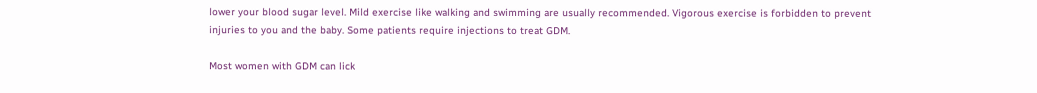lower your blood sugar level. Mild exercise like walking and swimming are usually recommended. Vigorous exercise is forbidden to prevent injuries to you and the baby. Some patients require injections to treat GDM.

Most women with GDM can lick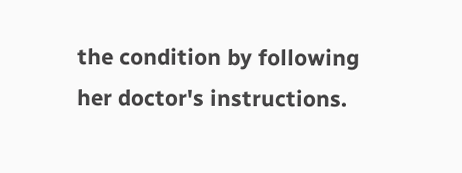the condition by following her doctor's instructions.